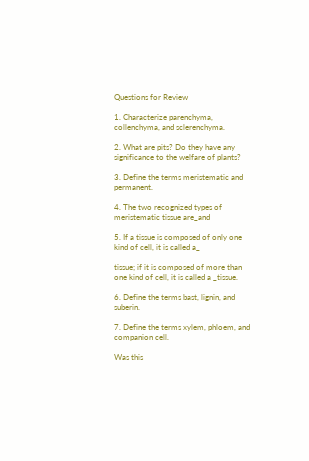Questions for Review

1. Characterize parenchyma, collenchyma, and sclerenchyma.

2. What are pits? Do they have any significance to the welfare of plants?

3. Define the terms meristematic and permanent.

4. The two recognized types of meristematic tissue are_and

5. If a tissue is composed of only one kind of cell, it is called a_

tissue; if it is composed of more than one kind of cell, it is called a _tissue.

6. Define the terms bast, lignin, and suberin.

7. Define the terms xylem, phloem, and companion cell.

Was this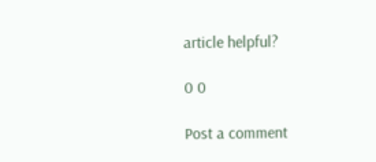article helpful?

0 0

Post a comment